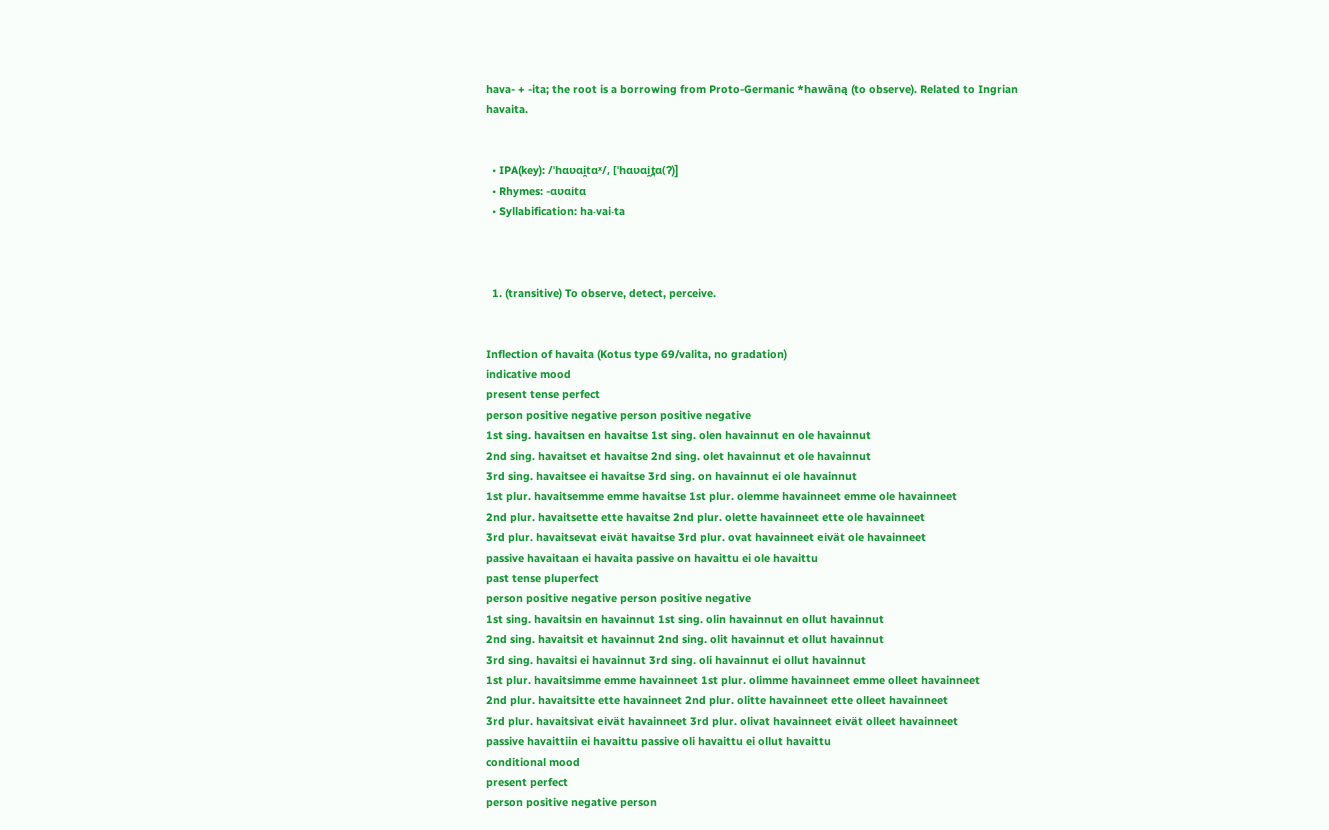hava- + -ita; the root is a borrowing from Proto-Germanic *hawāną (to observe). Related to Ingrian havaita.


  • IPA(key): /ˈhɑʋɑi̯tɑˣ/, [ˈhɑʋɑi̯t̪ɑ(ʔ)]
  • Rhymes: -ɑʋɑitɑ
  • Syllabification: ha‧vai‧ta



  1. (transitive) To observe, detect, perceive.


Inflection of havaita (Kotus type 69/valita, no gradation)
indicative mood
present tense perfect
person positive negative person positive negative
1st sing. havaitsen en havaitse 1st sing. olen havainnut en ole havainnut
2nd sing. havaitset et havaitse 2nd sing. olet havainnut et ole havainnut
3rd sing. havaitsee ei havaitse 3rd sing. on havainnut ei ole havainnut
1st plur. havaitsemme emme havaitse 1st plur. olemme havainneet emme ole havainneet
2nd plur. havaitsette ette havaitse 2nd plur. olette havainneet ette ole havainneet
3rd plur. havaitsevat eivät havaitse 3rd plur. ovat havainneet eivät ole havainneet
passive havaitaan ei havaita passive on havaittu ei ole havaittu
past tense pluperfect
person positive negative person positive negative
1st sing. havaitsin en havainnut 1st sing. olin havainnut en ollut havainnut
2nd sing. havaitsit et havainnut 2nd sing. olit havainnut et ollut havainnut
3rd sing. havaitsi ei havainnut 3rd sing. oli havainnut ei ollut havainnut
1st plur. havaitsimme emme havainneet 1st plur. olimme havainneet emme olleet havainneet
2nd plur. havaitsitte ette havainneet 2nd plur. olitte havainneet ette olleet havainneet
3rd plur. havaitsivat eivät havainneet 3rd plur. olivat havainneet eivät olleet havainneet
passive havaittiin ei havaittu passive oli havaittu ei ollut havaittu
conditional mood
present perfect
person positive negative person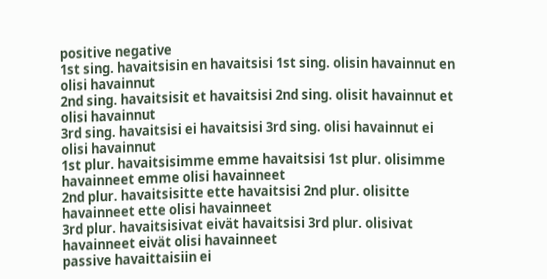positive negative
1st sing. havaitsisin en havaitsisi 1st sing. olisin havainnut en olisi havainnut
2nd sing. havaitsisit et havaitsisi 2nd sing. olisit havainnut et olisi havainnut
3rd sing. havaitsisi ei havaitsisi 3rd sing. olisi havainnut ei olisi havainnut
1st plur. havaitsisimme emme havaitsisi 1st plur. olisimme havainneet emme olisi havainneet
2nd plur. havaitsisitte ette havaitsisi 2nd plur. olisitte havainneet ette olisi havainneet
3rd plur. havaitsisivat eivät havaitsisi 3rd plur. olisivat havainneet eivät olisi havainneet
passive havaittaisiin ei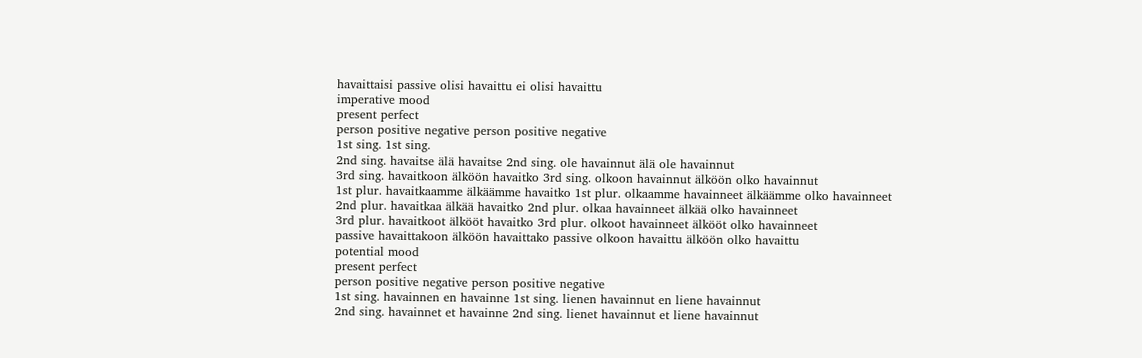havaittaisi passive olisi havaittu ei olisi havaittu
imperative mood
present perfect
person positive negative person positive negative
1st sing. 1st sing.
2nd sing. havaitse älä havaitse 2nd sing. ole havainnut älä ole havainnut
3rd sing. havaitkoon älköön havaitko 3rd sing. olkoon havainnut älköön olko havainnut
1st plur. havaitkaamme älkäämme havaitko 1st plur. olkaamme havainneet älkäämme olko havainneet
2nd plur. havaitkaa älkää havaitko 2nd plur. olkaa havainneet älkää olko havainneet
3rd plur. havaitkoot älkööt havaitko 3rd plur. olkoot havainneet älkööt olko havainneet
passive havaittakoon älköön havaittako passive olkoon havaittu älköön olko havaittu
potential mood
present perfect
person positive negative person positive negative
1st sing. havainnen en havainne 1st sing. lienen havainnut en liene havainnut
2nd sing. havainnet et havainne 2nd sing. lienet havainnut et liene havainnut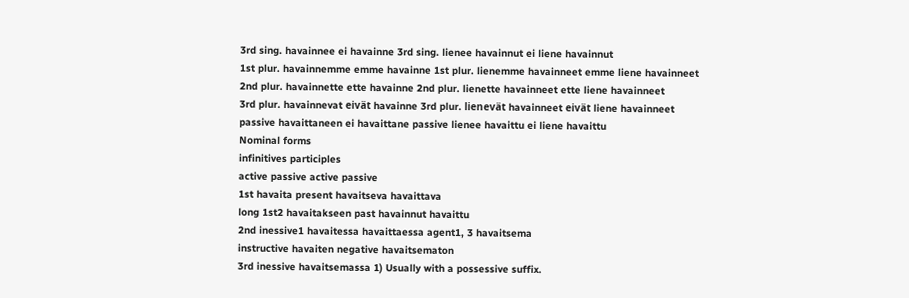3rd sing. havainnee ei havainne 3rd sing. lienee havainnut ei liene havainnut
1st plur. havainnemme emme havainne 1st plur. lienemme havainneet emme liene havainneet
2nd plur. havainnette ette havainne 2nd plur. lienette havainneet ette liene havainneet
3rd plur. havainnevat eivät havainne 3rd plur. lienevät havainneet eivät liene havainneet
passive havaittaneen ei havaittane passive lienee havaittu ei liene havaittu
Nominal forms
infinitives participles
active passive active passive
1st havaita present havaitseva havaittava
long 1st2 havaitakseen past havainnut havaittu
2nd inessive1 havaitessa havaittaessa agent1, 3 havaitsema
instructive havaiten negative havaitsematon
3rd inessive havaitsemassa 1) Usually with a possessive suffix.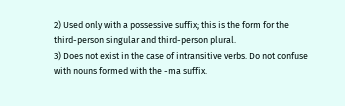2) Used only with a possessive suffix; this is the form for the third-person singular and third-person plural.
3) Does not exist in the case of intransitive verbs. Do not confuse with nouns formed with the -ma suffix.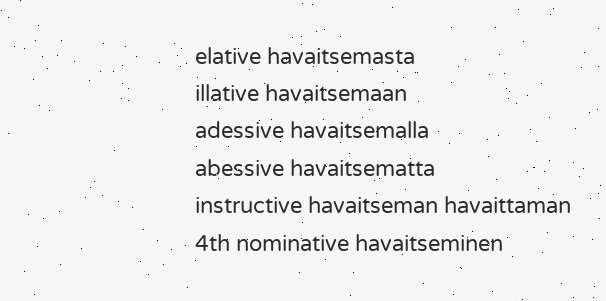elative havaitsemasta
illative havaitsemaan
adessive havaitsemalla
abessive havaitsematta
instructive havaitseman havaittaman
4th nominative havaitseminen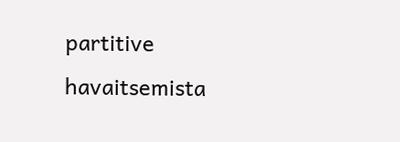partitive havaitsemista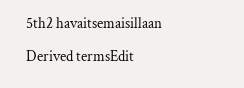5th2 havaitsemaisillaan

Derived termsEdit